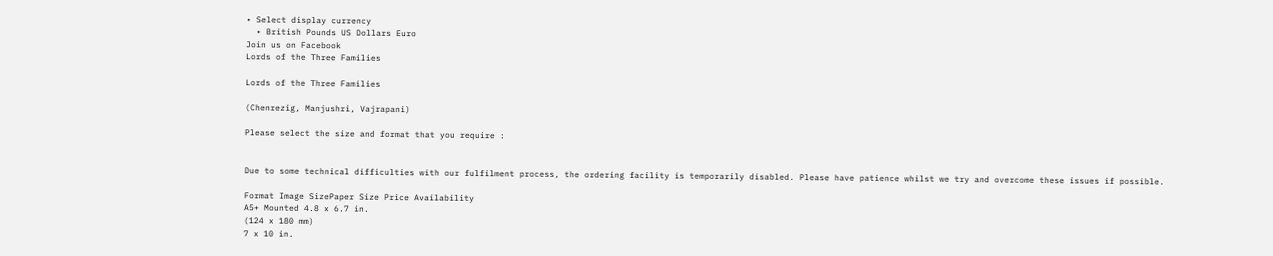• Select display currency
  • British Pounds US Dollars Euro
Join us on Facebook
Lords of the Three Families

Lords of the Three Families

(Chenrezig, Manjushri, Vajrapani)

Please select the size and format that you require :


Due to some technical difficulties with our fulfilment process, the ordering facility is temporarily disabled. Please have patience whilst we try and overcome these issues if possible.

Format Image SizePaper Size Price Availability
A5+ Mounted 4.8 x 6.7 in.
(124 x 180 mm)
7 x 10 in.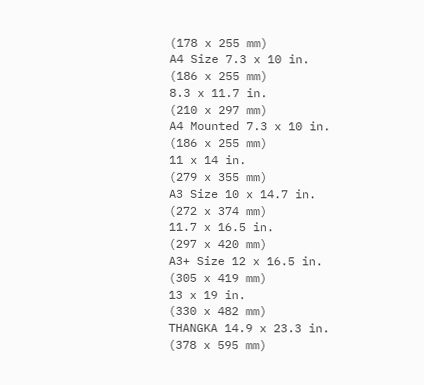(178 x 255 mm)
A4 Size 7.3 x 10 in.
(186 x 255 mm)
8.3 x 11.7 in.
(210 x 297 mm)
A4 Mounted 7.3 x 10 in.
(186 x 255 mm)
11 x 14 in.
(279 x 355 mm)
A3 Size 10 x 14.7 in.
(272 x 374 mm)
11.7 x 16.5 in.
(297 x 420 mm)
A3+ Size 12 x 16.5 in.
(305 x 419 mm)
13 x 19 in.
(330 x 482 mm)
THANGKA 14.9 x 23.3 in.
(378 x 595 mm)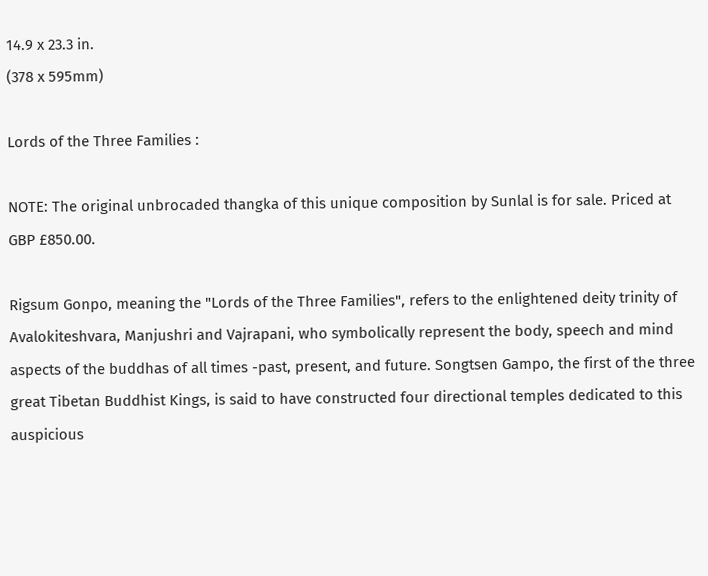14.9 x 23.3 in.
(378 x 595mm)

Lords of the Three Families :

NOTE: The original unbrocaded thangka of this unique composition by Sunlal is for sale. Priced at GBP £850.00.

Rigsum Gonpo, meaning the "Lords of the Three Families", refers to the enlightened deity trinity of Avalokiteshvara, Manjushri and Vajrapani, who symbolically represent the body, speech and mind aspects of the buddhas of all times -past, present, and future. Songtsen Gampo, the first of the three great Tibetan Buddhist Kings, is said to have constructed four directional temples dedicated to this auspicious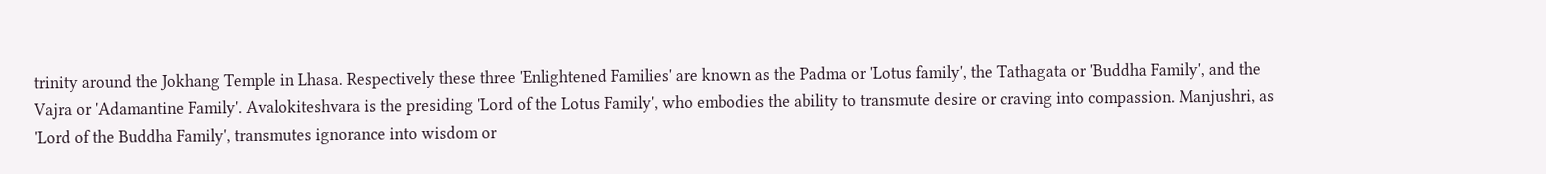trinity around the Jokhang Temple in Lhasa. Respectively these three 'Enlightened Families' are known as the Padma or 'Lotus family', the Tathagata or 'Buddha Family', and the Vajra or 'Adamantine Family'. Avalokiteshvara is the presiding 'Lord of the Lotus Family', who embodies the ability to transmute desire or craving into compassion. Manjushri, as 'Lord of the Buddha Family', transmutes ignorance into wisdom or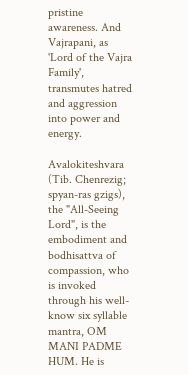pristine awareness. And Vajrapani, as 'Lord of the Vajra Family', transmutes hatred and aggression into power and energy.

Avalokiteshvara (Tib. Chenrezig; spyan-ras gzigs), the "All-Seeing Lord", is the embodiment and bodhisattva of compassion, who is invoked through his well-know six syllable mantra, OM MANI PADME HUM. He is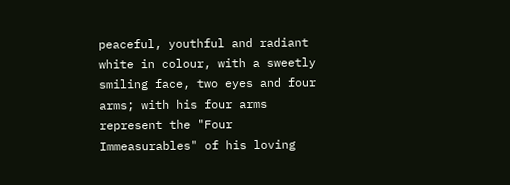peaceful, youthful and radiant white in colour, with a sweetly smiling face, two eyes and four arms; with his four arms represent the "Four Immeasurables" of his loving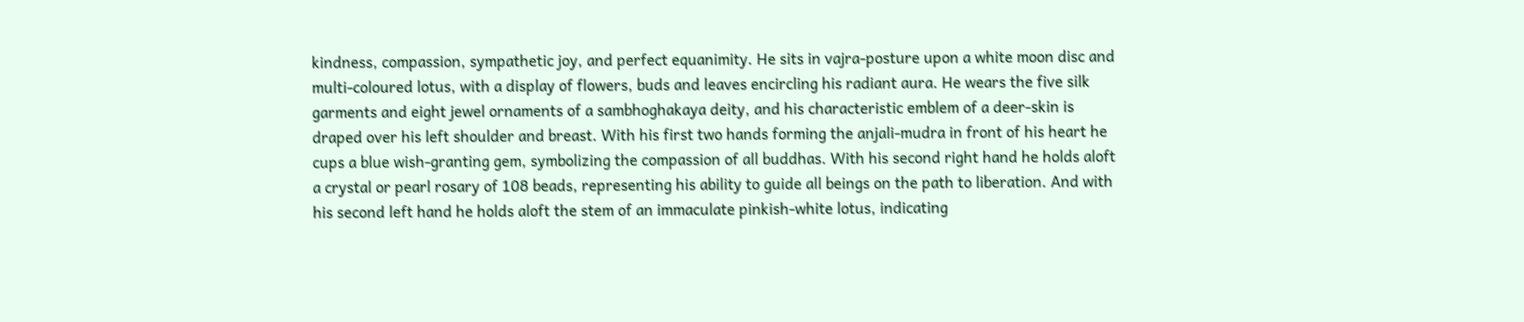kindness, compassion, sympathetic joy, and perfect equanimity. He sits in vajra-posture upon a white moon disc and multi-coloured lotus, with a display of flowers, buds and leaves encircling his radiant aura. He wears the five silk garments and eight jewel ornaments of a sambhoghakaya deity, and his characteristic emblem of a deer-skin is draped over his left shoulder and breast. With his first two hands forming the anjali-mudra in front of his heart he cups a blue wish-granting gem, symbolizing the compassion of all buddhas. With his second right hand he holds aloft a crystal or pearl rosary of 108 beads, representing his ability to guide all beings on the path to liberation. And with his second left hand he holds aloft the stem of an immaculate pinkish-white lotus, indicating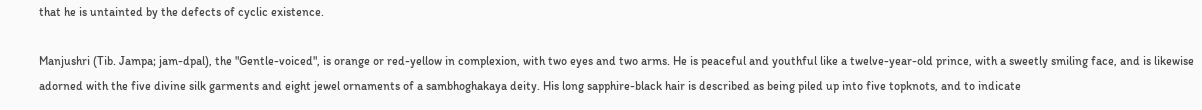that he is untainted by the defects of cyclic existence.

Manjushri (Tib. Jampa; jam-dpal), the "Gentle-voiced", is orange or red-yellow in complexion, with two eyes and two arms. He is peaceful and youthful like a twelve-year-old prince, with a sweetly smiling face, and is likewise adorned with the five divine silk garments and eight jewel ornaments of a sambhoghakaya deity. His long sapphire-black hair is described as being piled up into five topknots, and to indicate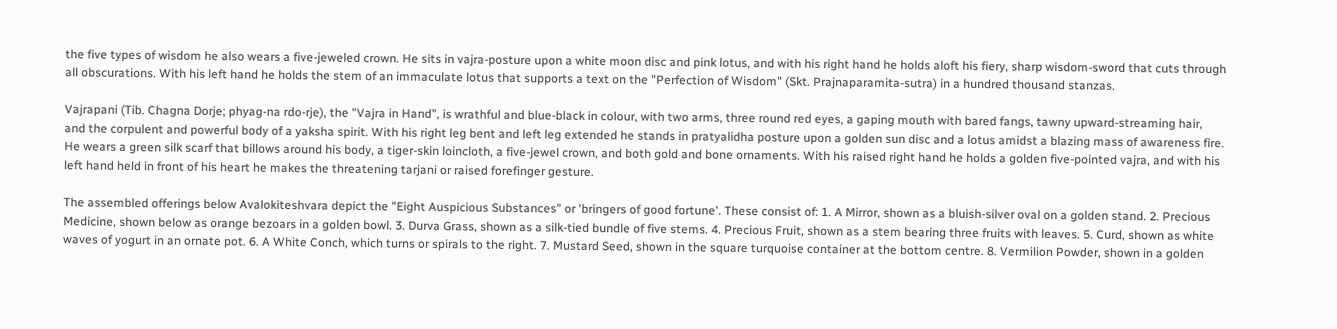the five types of wisdom he also wears a five-jeweled crown. He sits in vajra-posture upon a white moon disc and pink lotus, and with his right hand he holds aloft his fiery, sharp wisdom-sword that cuts through all obscurations. With his left hand he holds the stem of an immaculate lotus that supports a text on the "Perfection of Wisdom" (Skt. Prajnaparamita-sutra) in a hundred thousand stanzas.

Vajrapani (Tib. Chagna Dorje; phyag-na rdo-rje), the "Vajra in Hand", is wrathful and blue-black in colour, with two arms, three round red eyes, a gaping mouth with bared fangs, tawny upward-streaming hair, and the corpulent and powerful body of a yaksha spirit. With his right leg bent and left leg extended he stands in pratyalidha posture upon a golden sun disc and a lotus amidst a blazing mass of awareness fire. He wears a green silk scarf that billows around his body, a tiger-skin loincloth, a five-jewel crown, and both gold and bone ornaments. With his raised right hand he holds a golden five-pointed vajra, and with his left hand held in front of his heart he makes the threatening tarjani or raised forefinger gesture.

The assembled offerings below Avalokiteshvara depict the "Eight Auspicious Substances" or 'bringers of good fortune'. These consist of: 1. A Mirror, shown as a bluish-silver oval on a golden stand. 2. Precious Medicine, shown below as orange bezoars in a golden bowl. 3. Durva Grass, shown as a silk-tied bundle of five stems. 4. Precious Fruit, shown as a stem bearing three fruits with leaves. 5. Curd, shown as white waves of yogurt in an ornate pot. 6. A White Conch, which turns or spirals to the right. 7. Mustard Seed, shown in the square turquoise container at the bottom centre. 8. Vermilion Powder, shown in a golden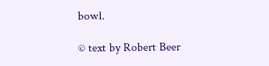bowl.

© text by Robert Beer